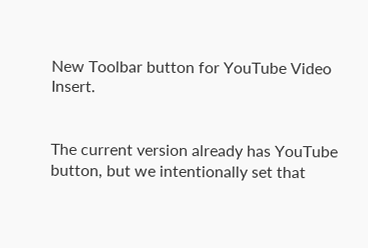New Toolbar button for YouTube Video Insert.


The current version already has YouTube button, but we intentionally set that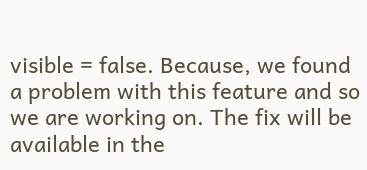visible = false. Because, we found a problem with this feature and so we are working on. The fix will be available in the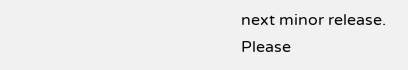next minor release.
Please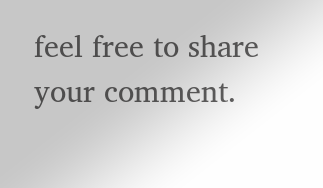feel free to share your comment.